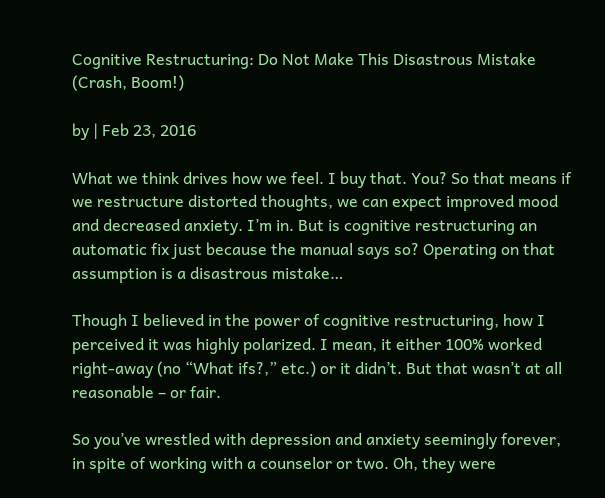Cognitive Restructuring: Do Not Make This Disastrous Mistake (Crash, Boom!)

by | Feb 23, 2016

What we think drives how we feel. I buy that. You? So that means if we restructure distorted thoughts, we can expect improved mood and decreased anxiety. I’m in. But is cognitive restructuring an automatic fix just because the manual says so? Operating on that assumption is a disastrous mistake…

Though I believed in the power of cognitive restructuring, how I perceived it was highly polarized. I mean, it either 100% worked right-away (no “What ifs?,” etc.) or it didn’t. But that wasn’t at all reasonable – or fair.

So you’ve wrestled with depression and anxiety seemingly forever, in spite of working with a counselor or two. Oh, they were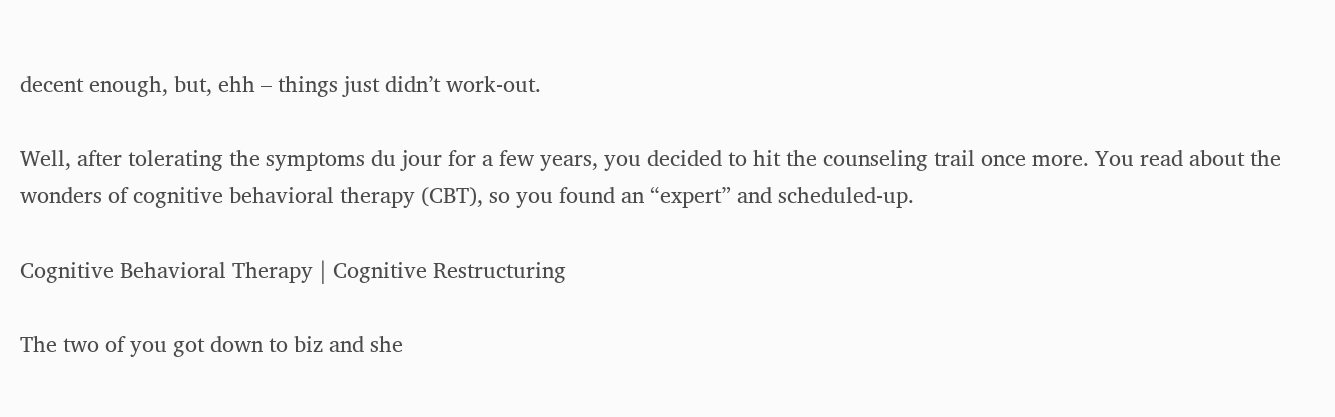decent enough, but, ehh – things just didn’t work-out.

Well, after tolerating the symptoms du jour for a few years, you decided to hit the counseling trail once more. You read about the wonders of cognitive behavioral therapy (CBT), so you found an “expert” and scheduled-up.

Cognitive Behavioral Therapy | Cognitive Restructuring

The two of you got down to biz and she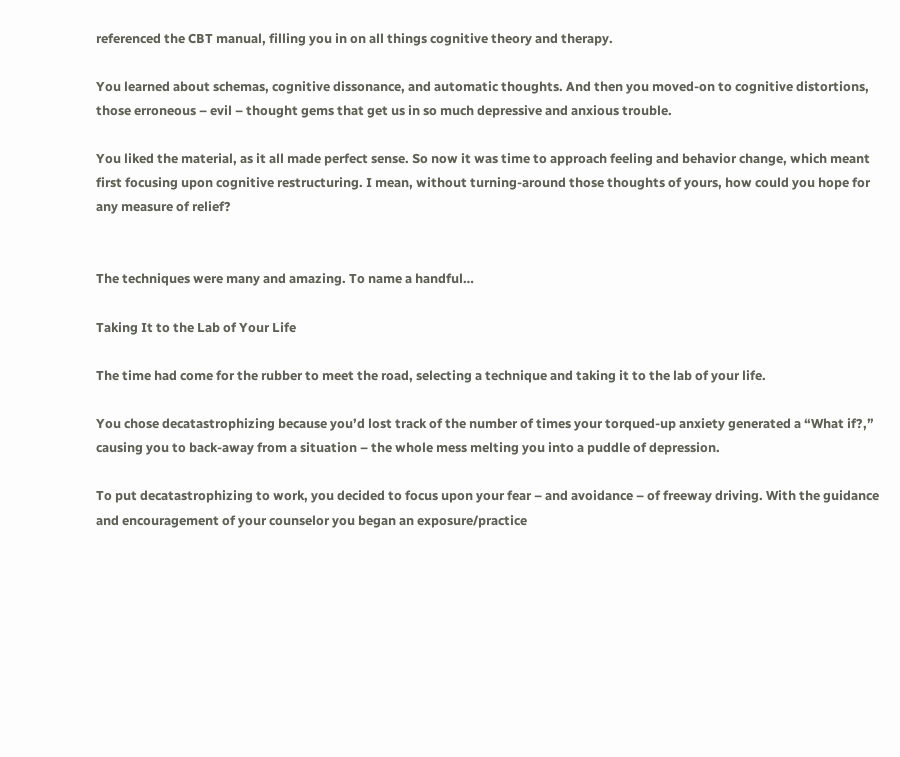referenced the CBT manual, filling you in on all things cognitive theory and therapy.

You learned about schemas, cognitive dissonance, and automatic thoughts. And then you moved-on to cognitive distortions, those erroneous – evil – thought gems that get us in so much depressive and anxious trouble.

You liked the material, as it all made perfect sense. So now it was time to approach feeling and behavior change, which meant first focusing upon cognitive restructuring. I mean, without turning-around those thoughts of yours, how could you hope for any measure of relief?


The techniques were many and amazing. To name a handful…

Taking It to the Lab of Your Life

The time had come for the rubber to meet the road, selecting a technique and taking it to the lab of your life.

You chose decatastrophizing because you’d lost track of the number of times your torqued-up anxiety generated a “What if?,” causing you to back-away from a situation – the whole mess melting you into a puddle of depression.

To put decatastrophizing to work, you decided to focus upon your fear – and avoidance – of freeway driving. With the guidance and encouragement of your counselor you began an exposure/practice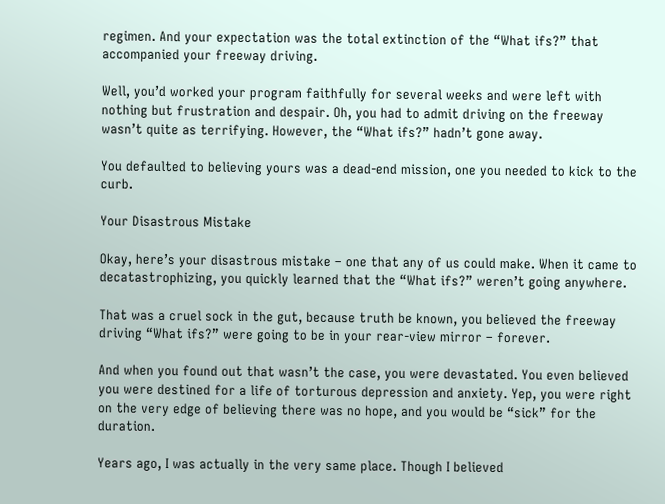regimen. And your expectation was the total extinction of the “What ifs?” that accompanied your freeway driving.

Well, you’d worked your program faithfully for several weeks and were left with nothing but frustration and despair. Oh, you had to admit driving on the freeway wasn’t quite as terrifying. However, the “What ifs?” hadn’t gone away.

You defaulted to believing yours was a dead-end mission, one you needed to kick to the curb.

Your Disastrous Mistake

Okay, here’s your disastrous mistake – one that any of us could make. When it came to decatastrophizing, you quickly learned that the “What ifs?” weren’t going anywhere.

That was a cruel sock in the gut, because truth be known, you believed the freeway driving “What ifs?” were going to be in your rear-view mirror – forever.

And when you found out that wasn’t the case, you were devastated. You even believed you were destined for a life of torturous depression and anxiety. Yep, you were right on the very edge of believing there was no hope, and you would be “sick” for the duration.

Years ago, I was actually in the very same place. Though I believed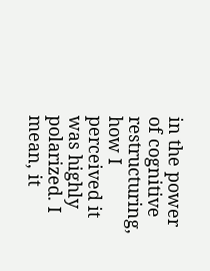in the power of cognitive restructuring, how I perceived it was highly polarized. I mean, it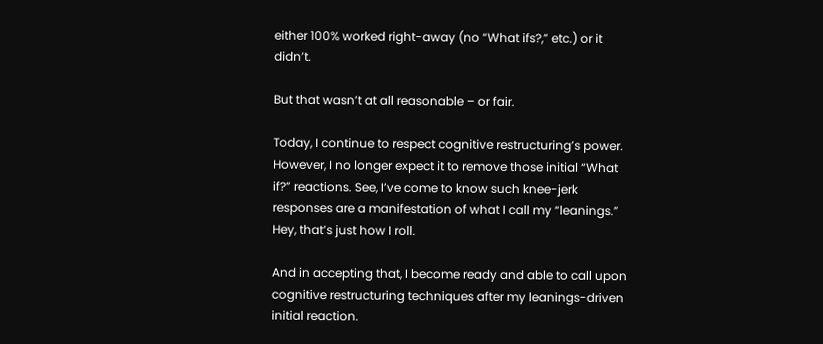either 100% worked right-away (no “What ifs?,” etc.) or it didn’t.

But that wasn’t at all reasonable – or fair.

Today, I continue to respect cognitive restructuring’s power. However, I no longer expect it to remove those initial “What if?” reactions. See, I’ve come to know such knee-jerk responses are a manifestation of what I call my “leanings.” Hey, that’s just how I roll.

And in accepting that, I become ready and able to call upon cognitive restructuring techniques after my leanings-driven initial reaction.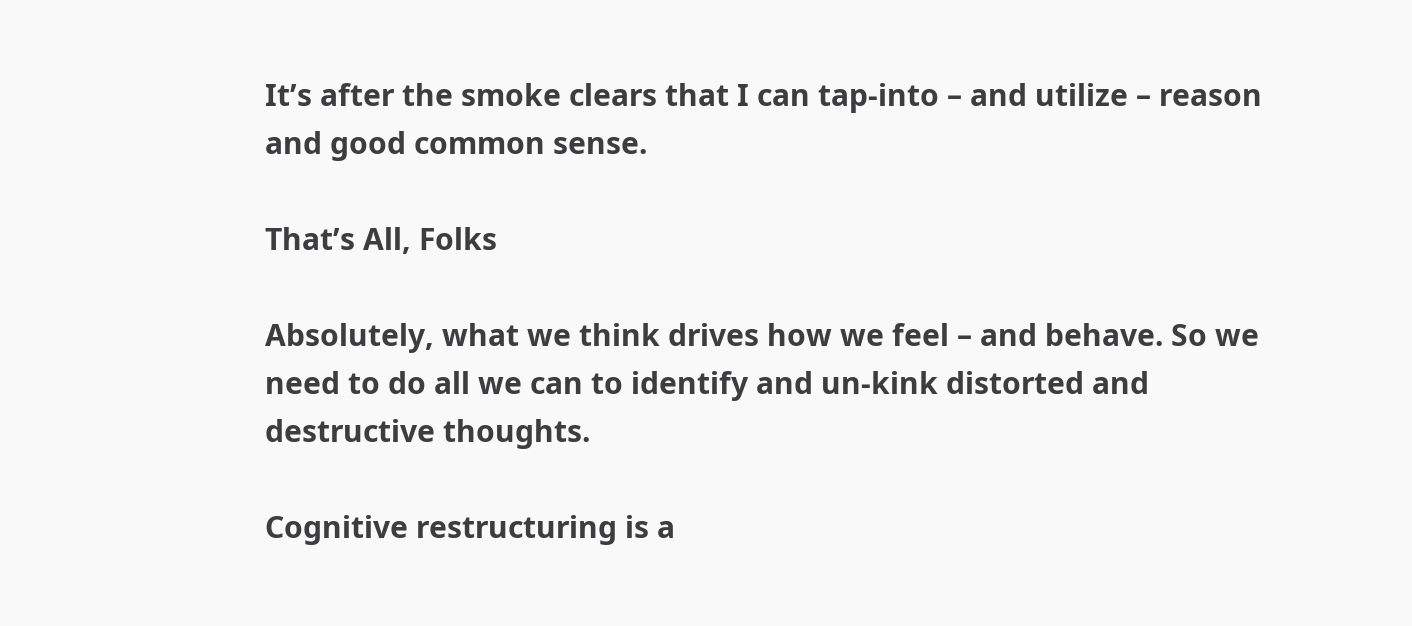It’s after the smoke clears that I can tap-into – and utilize – reason and good common sense.

That’s All, Folks

Absolutely, what we think drives how we feel – and behave. So we need to do all we can to identify and un-kink distorted and destructive thoughts.

Cognitive restructuring is a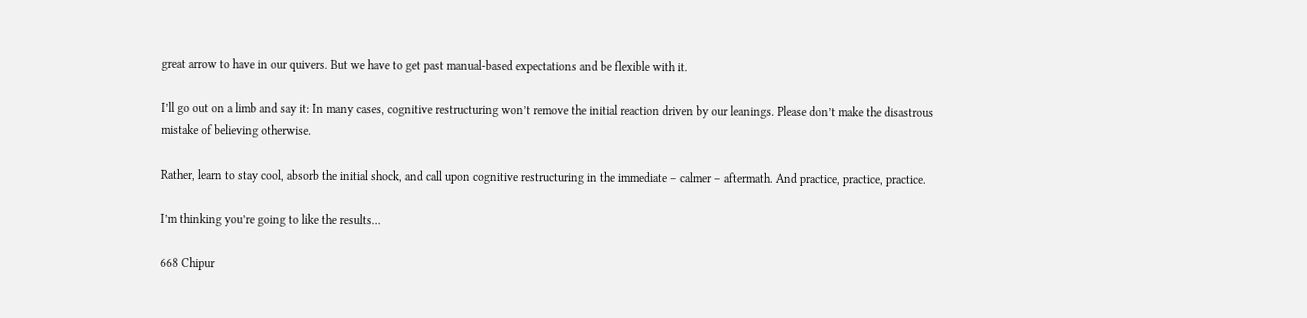great arrow to have in our quivers. But we have to get past manual-based expectations and be flexible with it.

I’ll go out on a limb and say it: In many cases, cognitive restructuring won’t remove the initial reaction driven by our leanings. Please don’t make the disastrous mistake of believing otherwise.

Rather, learn to stay cool, absorb the initial shock, and call upon cognitive restructuring in the immediate – calmer – aftermath. And practice, practice, practice.

I’m thinking you’re going to like the results…

668 Chipur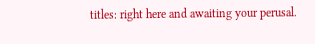titles: right here and awaiting your perusal.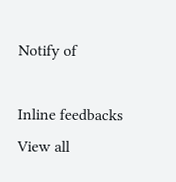Notify of

Inline feedbacks
View all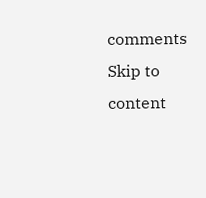comments
Skip to content